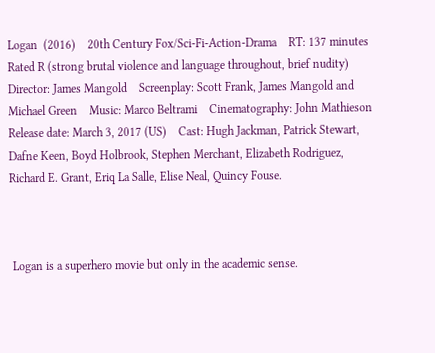Logan  (2016)    20th Century Fox/Sci-Fi-Action-Drama    RT: 137 minutes    Rated R (strong brutal violence and language throughout, brief nudity)    Director: James Mangold    Screenplay: Scott Frank, James Mangold and Michael Green    Music: Marco Beltrami    Cinematography: John Mathieson    Release date: March 3, 2017 (US)    Cast: Hugh Jackman, Patrick Stewart, Dafne Keen, Boyd Holbrook, Stephen Merchant, Elizabeth Rodriguez, Richard E. Grant, Eriq La Salle, Elise Neal, Quincy Fouse.



 Logan is a superhero movie but only in the academic sense.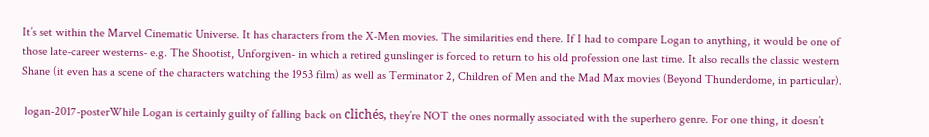It’s set within the Marvel Cinematic Universe. It has characters from the X-Men movies. The similarities end there. If I had to compare Logan to anything, it would be one of those late-career westerns- e.g. The Shootist, Unforgiven- in which a retired gunslinger is forced to return to his old profession one last time. It also recalls the classic western Shane (it even has a scene of the characters watching the 1953 film) as well as Terminator 2, Children of Men and the Mad Max movies (Beyond Thunderdome, in particular).

 logan-2017-posterWhile Logan is certainly guilty of falling back on clichés, they’re NOT the ones normally associated with the superhero genre. For one thing, it doesn’t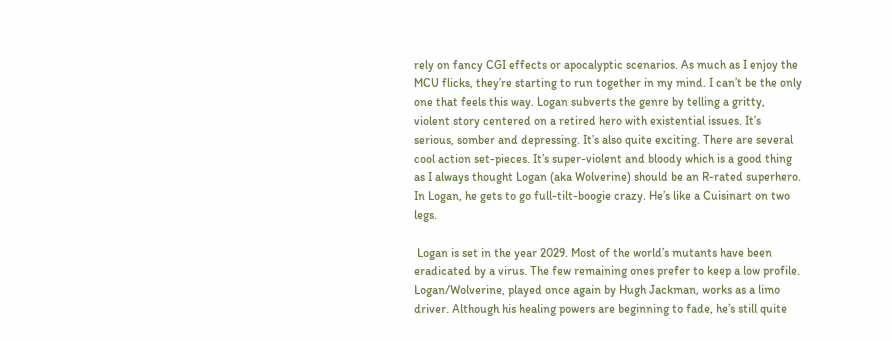rely on fancy CGI effects or apocalyptic scenarios. As much as I enjoy the MCU flicks, they’re starting to run together in my mind. I can’t be the only one that feels this way. Logan subverts the genre by telling a gritty, violent story centered on a retired hero with existential issues. It’s serious, somber and depressing. It’s also quite exciting. There are several cool action set-pieces. It’s super-violent and bloody which is a good thing as I always thought Logan (aka Wolverine) should be an R-rated superhero. In Logan, he gets to go full-tilt-boogie crazy. He’s like a Cuisinart on two legs.

 Logan is set in the year 2029. Most of the world’s mutants have been eradicated by a virus. The few remaining ones prefer to keep a low profile. Logan/Wolverine, played once again by Hugh Jackman, works as a limo driver. Although his healing powers are beginning to fade, he’s still quite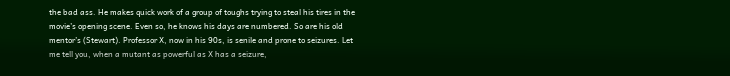the bad ass. He makes quick work of a group of toughs trying to steal his tires in the movie’s opening scene. Even so, he knows his days are numbered. So are his old mentor’s (Stewart). Professor X, now in his 90s, is senile and prone to seizures. Let me tell you, when a mutant as powerful as X has a seizure,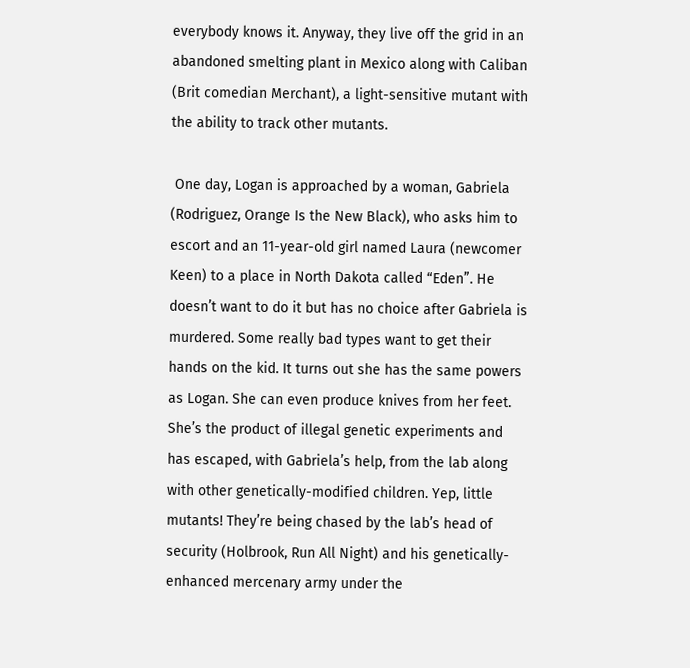everybody knows it. Anyway, they live off the grid in an abandoned smelting plant in Mexico along with Caliban (Brit comedian Merchant), a light-sensitive mutant with the ability to track other mutants.

 One day, Logan is approached by a woman, Gabriela (Rodriguez, Orange Is the New Black), who asks him to escort and an 11-year-old girl named Laura (newcomer Keen) to a place in North Dakota called “Eden”. He doesn’t want to do it but has no choice after Gabriela is murdered. Some really bad types want to get their hands on the kid. It turns out she has the same powers as Logan. She can even produce knives from her feet. She’s the product of illegal genetic experiments and has escaped, with Gabriela’s help, from the lab along with other genetically-modified children. Yep, little mutants! They’re being chased by the lab’s head of security (Holbrook, Run All Night) and his genetically-enhanced mercenary army under the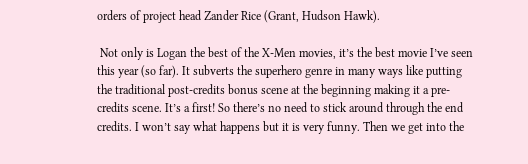orders of project head Zander Rice (Grant, Hudson Hawk).

 Not only is Logan the best of the X-Men movies, it’s the best movie I’ve seen this year (so far). It subverts the superhero genre in many ways like putting the traditional post-credits bonus scene at the beginning making it a pre-credits scene. It’s a first! So there’s no need to stick around through the end credits. I won’t say what happens but it is very funny. Then we get into the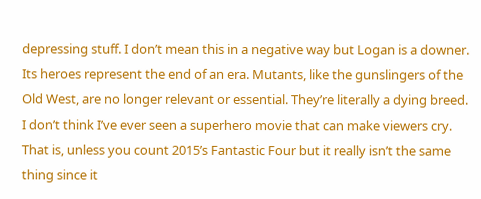depressing stuff. I don’t mean this in a negative way but Logan is a downer. Its heroes represent the end of an era. Mutants, like the gunslingers of the Old West, are no longer relevant or essential. They’re literally a dying breed. I don’t think I’ve ever seen a superhero movie that can make viewers cry. That is, unless you count 2015’s Fantastic Four but it really isn’t the same thing since it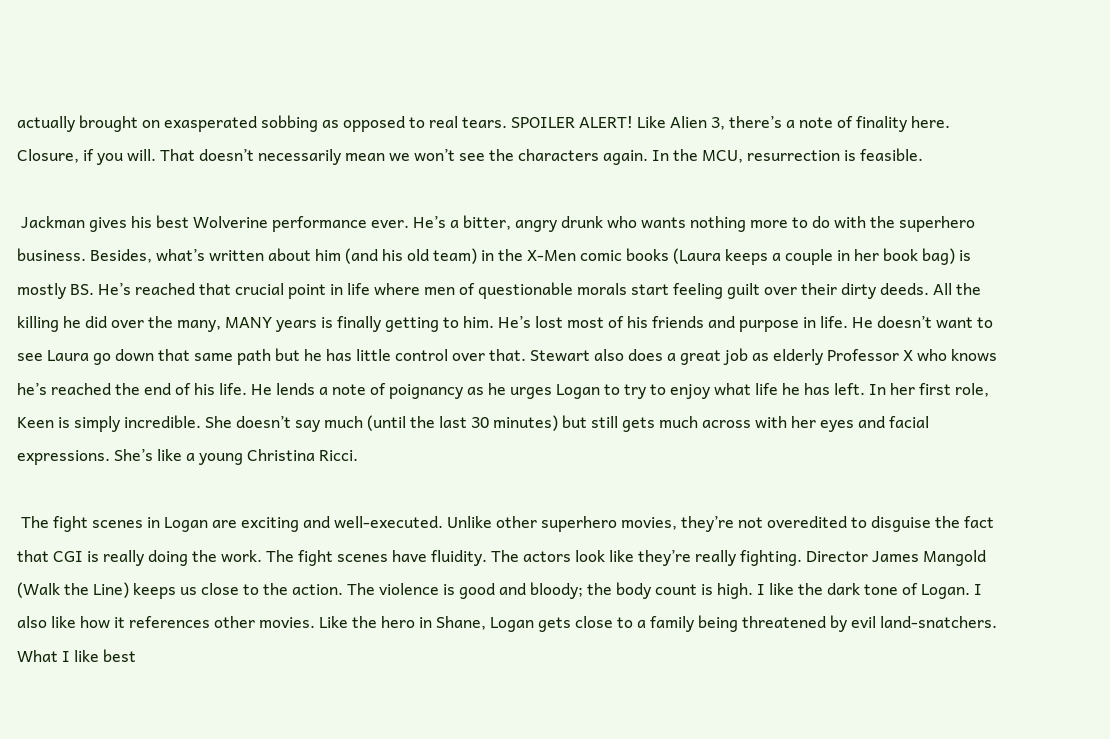actually brought on exasperated sobbing as opposed to real tears. SPOILER ALERT! Like Alien 3, there’s a note of finality here. Closure, if you will. That doesn’t necessarily mean we won’t see the characters again. In the MCU, resurrection is feasible.

 Jackman gives his best Wolverine performance ever. He’s a bitter, angry drunk who wants nothing more to do with the superhero business. Besides, what’s written about him (and his old team) in the X-Men comic books (Laura keeps a couple in her book bag) is mostly BS. He’s reached that crucial point in life where men of questionable morals start feeling guilt over their dirty deeds. All the killing he did over the many, MANY years is finally getting to him. He’s lost most of his friends and purpose in life. He doesn’t want to see Laura go down that same path but he has little control over that. Stewart also does a great job as elderly Professor X who knows he’s reached the end of his life. He lends a note of poignancy as he urges Logan to try to enjoy what life he has left. In her first role, Keen is simply incredible. She doesn’t say much (until the last 30 minutes) but still gets much across with her eyes and facial expressions. She’s like a young Christina Ricci.

 The fight scenes in Logan are exciting and well-executed. Unlike other superhero movies, they’re not overedited to disguise the fact that CGI is really doing the work. The fight scenes have fluidity. The actors look like they’re really fighting. Director James Mangold (Walk the Line) keeps us close to the action. The violence is good and bloody; the body count is high. I like the dark tone of Logan. I also like how it references other movies. Like the hero in Shane, Logan gets close to a family being threatened by evil land-snatchers. What I like best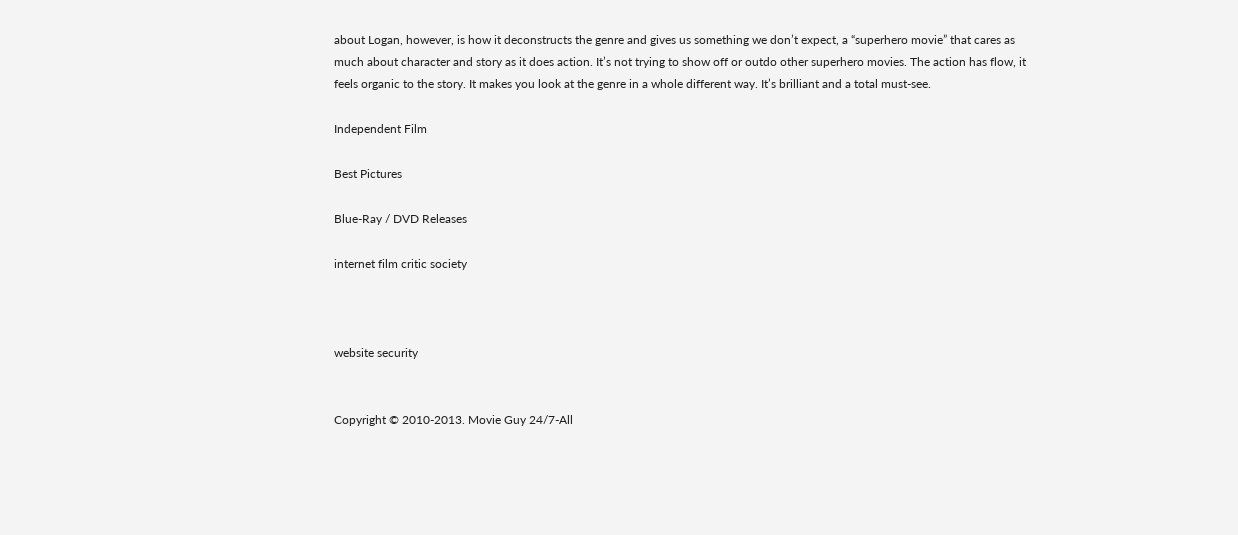about Logan, however, is how it deconstructs the genre and gives us something we don’t expect, a “superhero movie” that cares as much about character and story as it does action. It’s not trying to show off or outdo other superhero movies. The action has flow, it feels organic to the story. It makes you look at the genre in a whole different way. It’s brilliant and a total must-see.

Independent Film

Best Pictures

Blue-Ray / DVD Releases

internet film critic society



website security


Copyright © 2010-2013. Movie Guy 24/7-All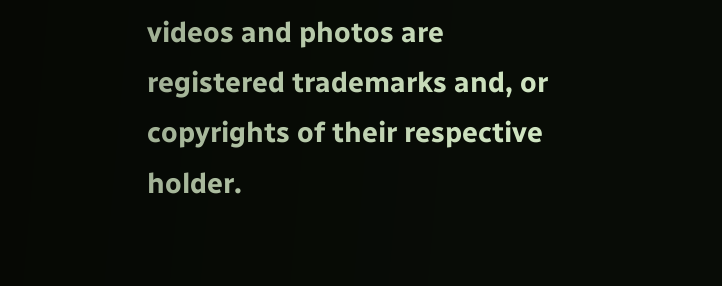videos and photos are registered trademarks and, or copyrights of their respective holder.